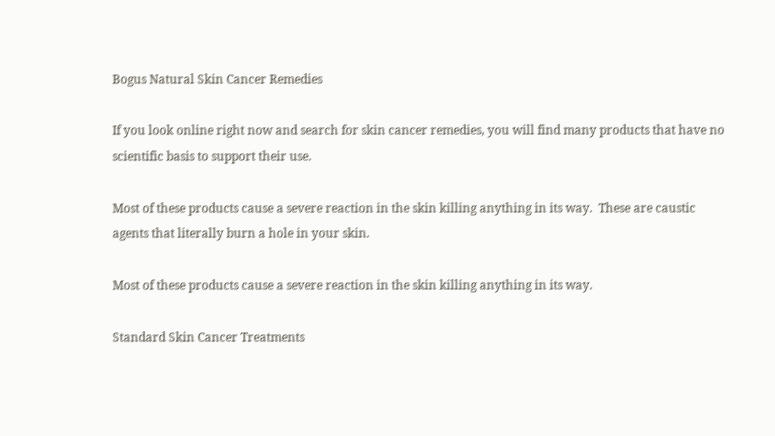Bogus Natural Skin Cancer Remedies

If you look online right now and search for skin cancer remedies, you will find many products that have no scientific basis to support their use.

Most of these products cause a severe reaction in the skin killing anything in its way.  These are caustic agents that literally burn a hole in your skin.

Most of these products cause a severe reaction in the skin killing anything in its way.

Standard Skin Cancer Treatments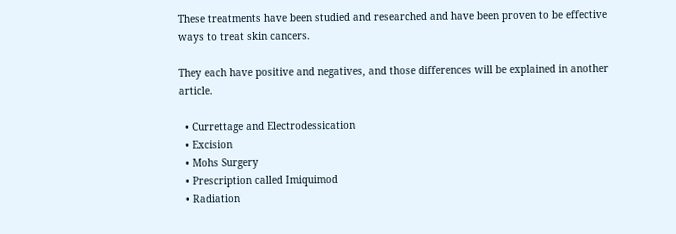These treatments have been studied and researched and have been proven to be effective ways to treat skin cancers.

They each have positive and negatives, and those differences will be explained in another article.

  • Currettage and Electrodessication
  • Excision
  • Mohs Surgery
  • Prescription called Imiquimod
  • Radiation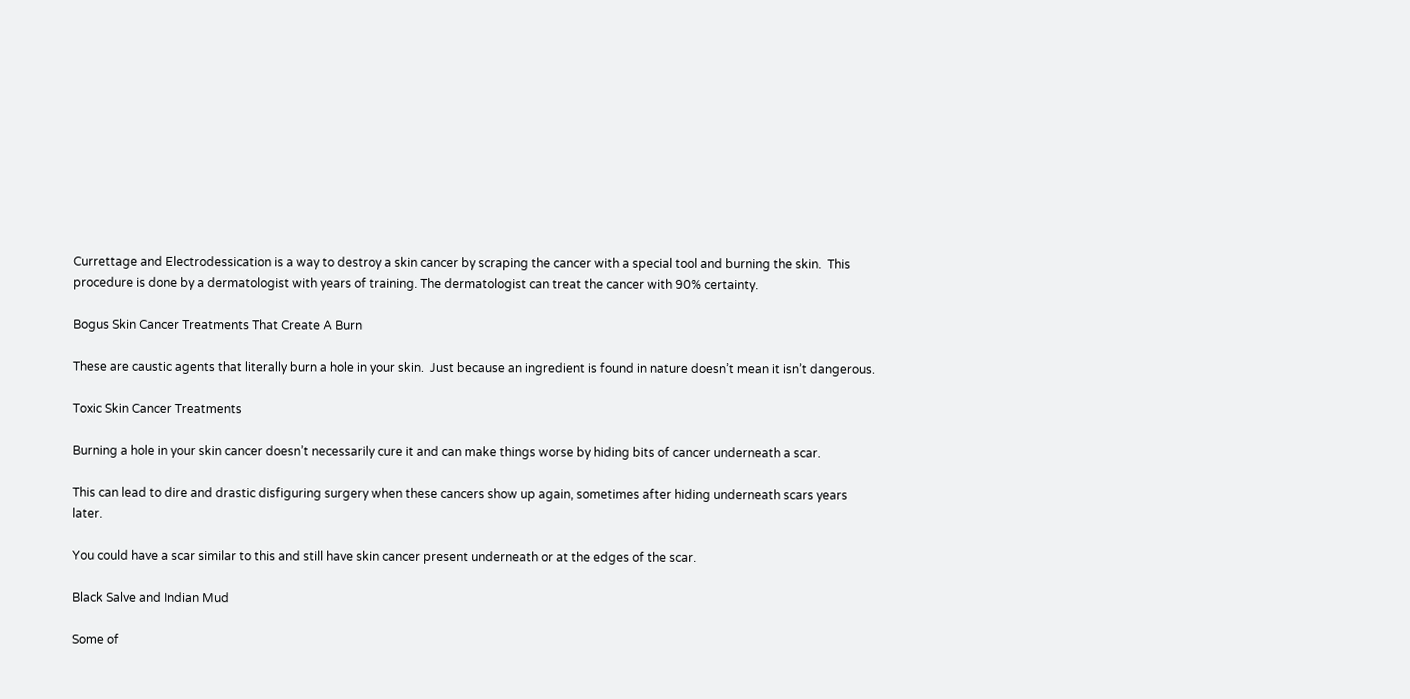Currettage and Electrodessication is a way to destroy a skin cancer by scraping the cancer with a special tool and burning the skin.  This procedure is done by a dermatologist with years of training. The dermatologist can treat the cancer with 90% certainty.

Bogus Skin Cancer Treatments That Create A Burn

These are caustic agents that literally burn a hole in your skin.  Just because an ingredient is found in nature doesn’t mean it isn’t dangerous.

Toxic Skin Cancer Treatments

Burning a hole in your skin cancer doesn’t necessarily cure it and can make things worse by hiding bits of cancer underneath a scar.

This can lead to dire and drastic disfiguring surgery when these cancers show up again, sometimes after hiding underneath scars years later.

You could have a scar similar to this and still have skin cancer present underneath or at the edges of the scar.

Black Salve and Indian Mud

Some of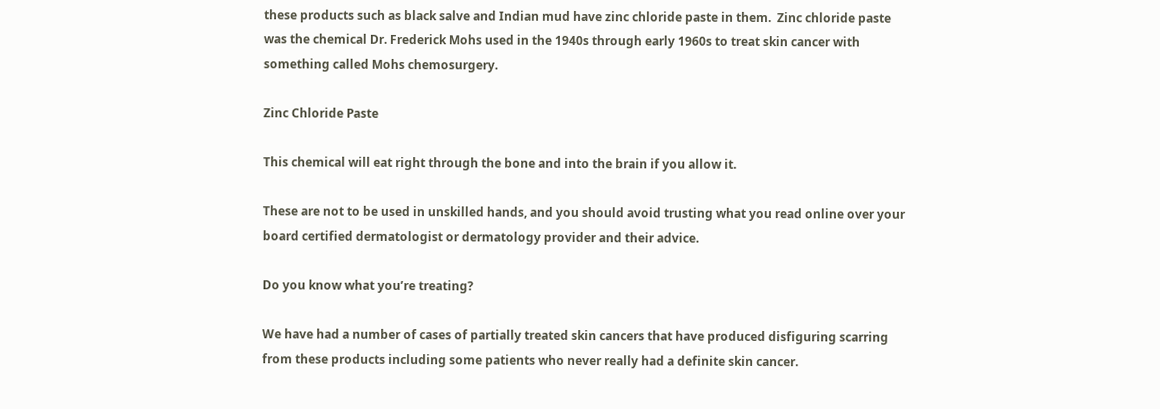these products such as black salve and Indian mud have zinc chloride paste in them.  Zinc chloride paste was the chemical Dr. Frederick Mohs used in the 1940s through early 1960s to treat skin cancer with something called Mohs chemosurgery.

Zinc Chloride Paste

This chemical will eat right through the bone and into the brain if you allow it.

These are not to be used in unskilled hands, and you should avoid trusting what you read online over your board certified dermatologist or dermatology provider and their advice.

Do you know what you’re treating?

We have had a number of cases of partially treated skin cancers that have produced disfiguring scarring from these products including some patients who never really had a definite skin cancer.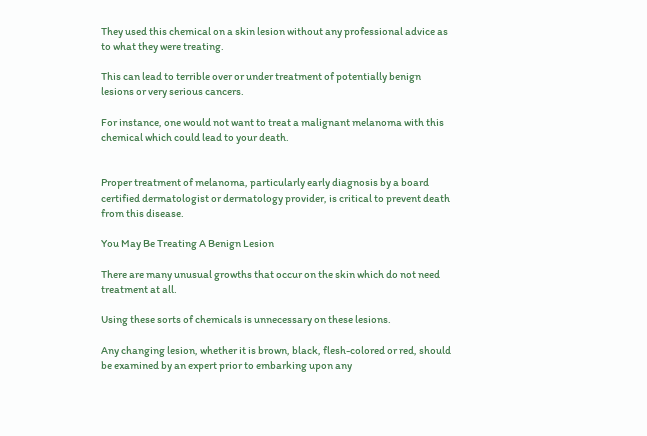They used this chemical on a skin lesion without any professional advice as to what they were treating.

This can lead to terrible over or under treatment of potentially benign lesions or very serious cancers.

For instance, one would not want to treat a malignant melanoma with this chemical which could lead to your death.


Proper treatment of melanoma, particularly early diagnosis by a board certified dermatologist or dermatology provider, is critical to prevent death from this disease.

You May Be Treating A Benign Lesion

There are many unusual growths that occur on the skin which do not need treatment at all.

Using these sorts of chemicals is unnecessary on these lesions.

Any changing lesion, whether it is brown, black, flesh-colored or red, should be examined by an expert prior to embarking upon any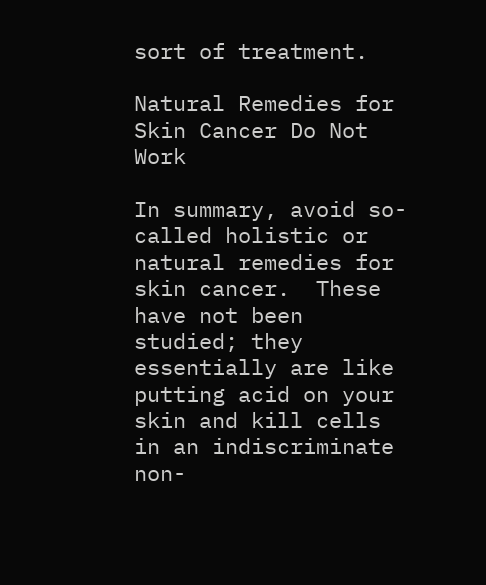sort of treatment.

Natural Remedies for Skin Cancer Do Not Work

In summary, avoid so-called holistic or natural remedies for skin cancer.  These have not been studied; they essentially are like putting acid on your skin and kill cells in an indiscriminate non-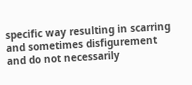specific way resulting in scarring and sometimes disfigurement and do not necessarily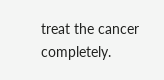treat the cancer completely.